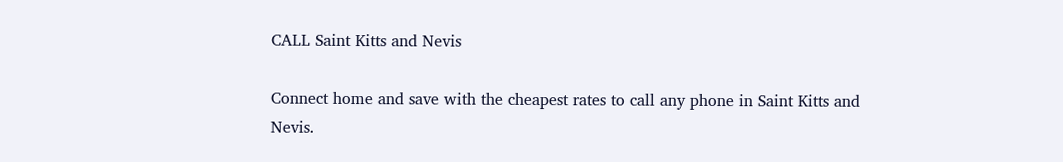CALL Saint Kitts and Nevis

Connect home and save with the cheapest rates to call any phone in Saint Kitts and Nevis.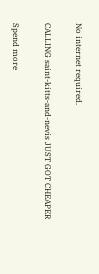No internet required.

CALLING saint-kitts-and-nevis JUST GOT CHEAPER

Spend more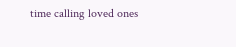time calling loved ones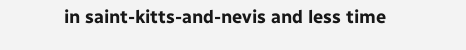in saint-kitts-and-nevis and less time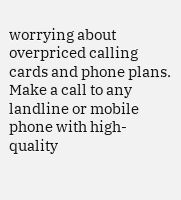worrying about overpriced calling cards and phone plans. Make a call to any landline or mobile phone with high-quality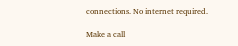connections. No internet required.

Make a call